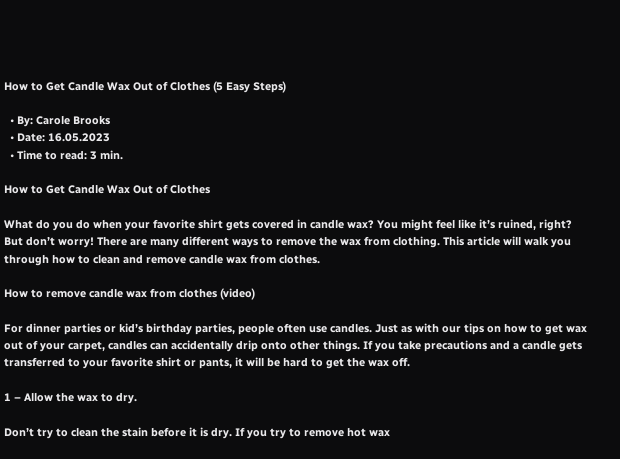How to Get Candle Wax Out of Clothes (5 Easy Steps)

  • By: Carole Brooks
  • Date: 16.05.2023
  • Time to read: 3 min.

How to Get Candle Wax Out of Clothes

What do you do when your favorite shirt gets covered in candle wax? You might feel like it’s ruined, right? But don’t worry! There are many different ways to remove the wax from clothing. This article will walk you through how to clean and remove candle wax from clothes.

How to remove candle wax from clothes (video)

For dinner parties or kid’s birthday parties, people often use candles. Just as with our tips on how to get wax out of your carpet, candles can accidentally drip onto other things. If you take precautions and a candle gets transferred to your favorite shirt or pants, it will be hard to get the wax off.

1 – Allow the wax to dry.

Don’t try to clean the stain before it is dry. If you try to remove hot wax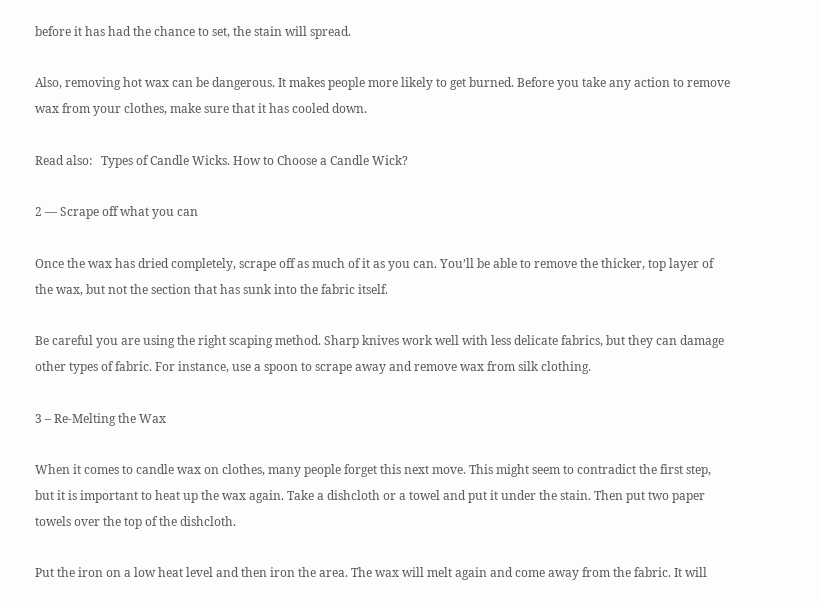before it has had the chance to set, the stain will spread.

Also, removing hot wax can be dangerous. It makes people more likely to get burned. Before you take any action to remove wax from your clothes, make sure that it has cooled down.

Read also:   Types of Candle Wicks. How to Choose a Candle Wick?

2 — Scrape off what you can

Once the wax has dried completely, scrape off as much of it as you can. You’ll be able to remove the thicker, top layer of the wax, but not the section that has sunk into the fabric itself.

Be careful you are using the right scaping method. Sharp knives work well with less delicate fabrics, but they can damage other types of fabric. For instance, use a spoon to scrape away and remove wax from silk clothing.

3 – Re-Melting the Wax

When it comes to candle wax on clothes, many people forget this next move. This might seem to contradict the first step, but it is important to heat up the wax again. Take a dishcloth or a towel and put it under the stain. Then put two paper towels over the top of the dishcloth.

Put the iron on a low heat level and then iron the area. The wax will melt again and come away from the fabric. It will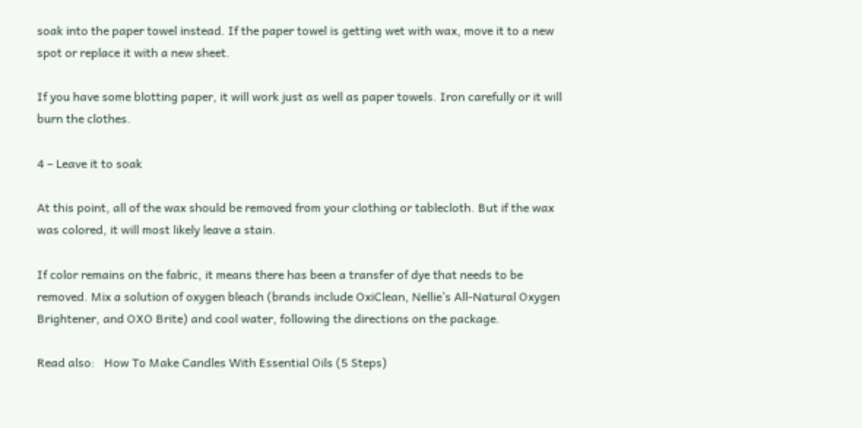soak into the paper towel instead. If the paper towel is getting wet with wax, move it to a new spot or replace it with a new sheet.

If you have some blotting paper, it will work just as well as paper towels. Iron carefully or it will burn the clothes.

4 – Leave it to soak

At this point, all of the wax should be removed from your clothing or tablecloth. But if the wax was colored, it will most likely leave a stain.

If color remains on the fabric, it means there has been a transfer of dye that needs to be removed. Mix a solution of oxygen bleach (brands include OxiClean, Nellie’s All-Natural Oxygen Brightener, and OXO Brite) and cool water, following the directions on the package.

Read also:   How To Make Candles With Essential Oils (5 Steps)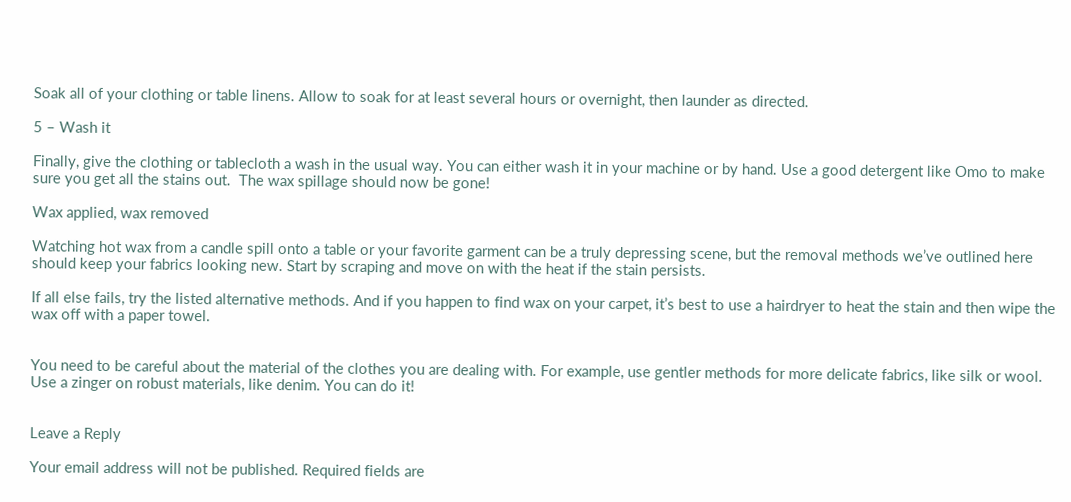Soak all of your clothing or table linens. Allow to soak for at least several hours or overnight, then launder as directed.

5 – Wash it

Finally, give the clothing or tablecloth a wash in the usual way. You can either wash it in your machine or by hand. Use a good detergent like Omo to make sure you get all the stains out.  The wax spillage should now be gone!

Wax applied, wax removed

Watching hot wax from a candle spill onto a table or your favorite garment can be a truly depressing scene, but the removal methods we’ve outlined here should keep your fabrics looking new. Start by scraping and move on with the heat if the stain persists.

If all else fails, try the listed alternative methods. And if you happen to find wax on your carpet, it’s best to use a hairdryer to heat the stain and then wipe the wax off with a paper towel.


You need to be careful about the material of the clothes you are dealing with. For example, use gentler methods for more delicate fabrics, like silk or wool. Use a zinger on robust materials, like denim. You can do it!


Leave a Reply

Your email address will not be published. Required fields are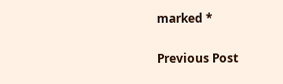marked *

Previous Post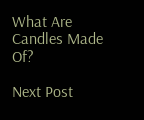What Are Candles Made Of?

Next Post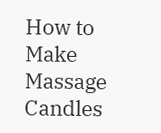How to Make Massage Candles